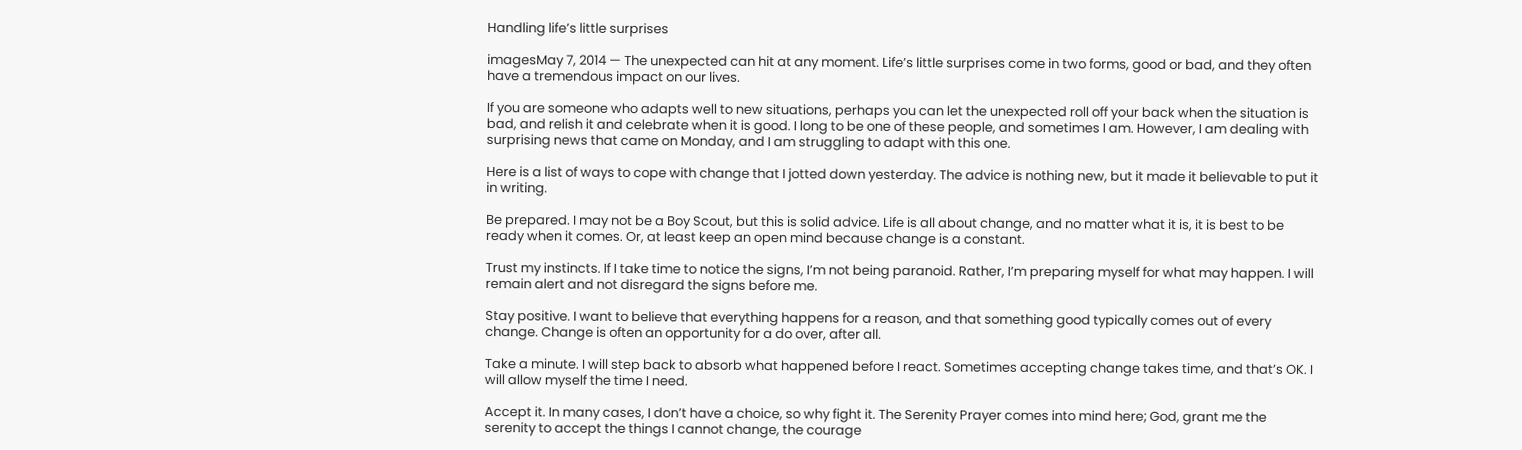Handling life’s little surprises

imagesMay 7, 2014 — The unexpected can hit at any moment. Life’s little surprises come in two forms, good or bad, and they often have a tremendous impact on our lives.

If you are someone who adapts well to new situations, perhaps you can let the unexpected roll off your back when the situation is bad, and relish it and celebrate when it is good. I long to be one of these people, and sometimes I am. However, I am dealing with surprising news that came on Monday, and I am struggling to adapt with this one.

Here is a list of ways to cope with change that I jotted down yesterday. The advice is nothing new, but it made it believable to put it in writing.

Be prepared. I may not be a Boy Scout, but this is solid advice. Life is all about change, and no matter what it is, it is best to be ready when it comes. Or, at least keep an open mind because change is a constant.

Trust my instincts. If I take time to notice the signs, I’m not being paranoid. Rather, I’m preparing myself for what may happen. I will remain alert and not disregard the signs before me.

Stay positive. I want to believe that everything happens for a reason, and that something good typically comes out of every change. Change is often an opportunity for a do over, after all.

Take a minute. I will step back to absorb what happened before I react. Sometimes accepting change takes time, and that’s OK. I will allow myself the time I need.

Accept it. In many cases, I don’t have a choice, so why fight it. The Serenity Prayer comes into mind here; God, grant me the serenity to accept the things I cannot change, the courage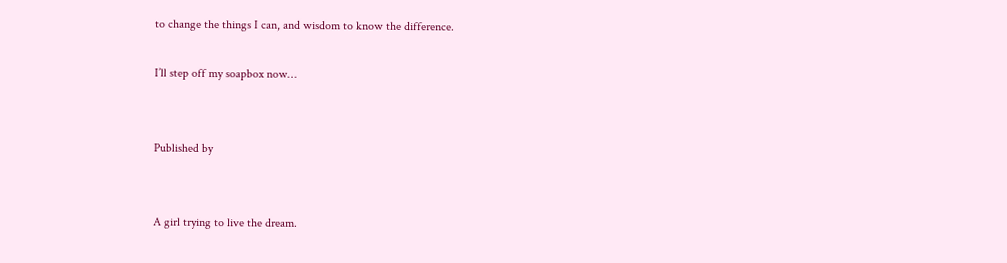to change the things I can, and wisdom to know the difference.

I’ll step off my soapbox now…


Published by


A girl trying to live the dream.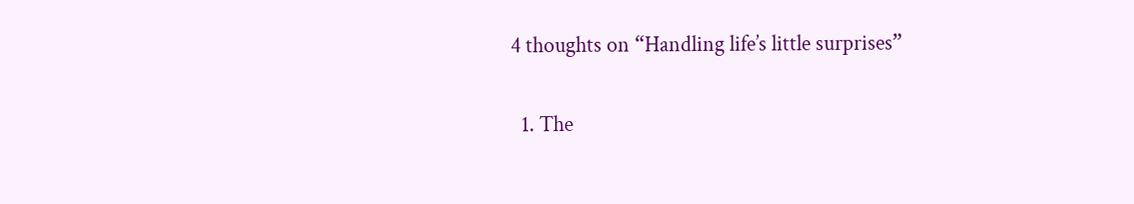4 thoughts on “Handling life’s little surprises”

  1. The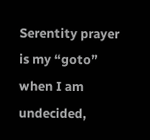Serentity prayer is my “goto” when I am undecided,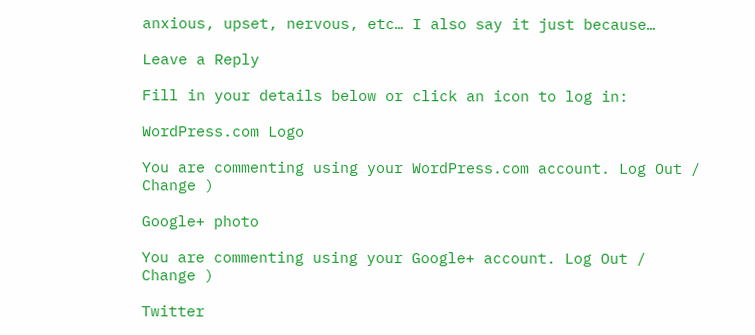anxious, upset, nervous, etc… I also say it just because…

Leave a Reply

Fill in your details below or click an icon to log in:

WordPress.com Logo

You are commenting using your WordPress.com account. Log Out /  Change )

Google+ photo

You are commenting using your Google+ account. Log Out /  Change )

Twitter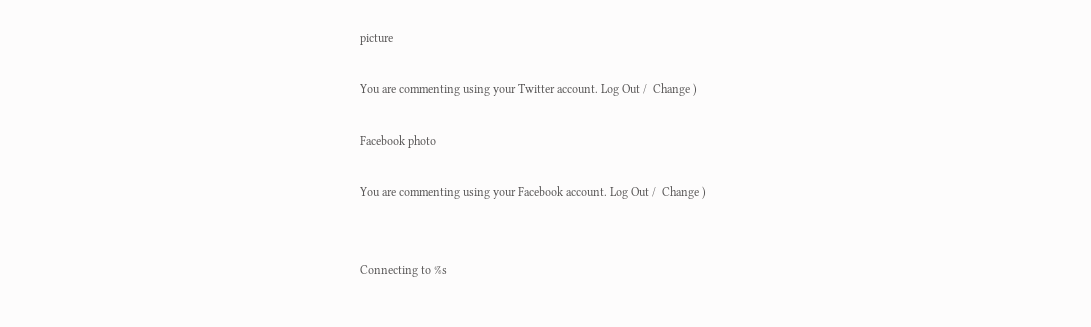picture

You are commenting using your Twitter account. Log Out /  Change )

Facebook photo

You are commenting using your Facebook account. Log Out /  Change )


Connecting to %s